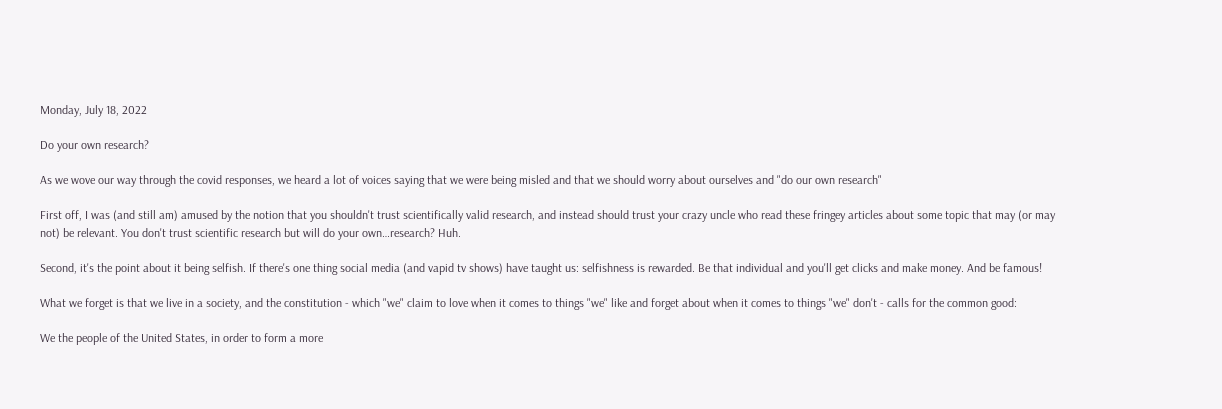Monday, July 18, 2022

Do your own research?

As we wove our way through the covid responses, we heard a lot of voices saying that we were being misled and that we should worry about ourselves and "do our own research"

First off, I was (and still am) amused by the notion that you shouldn't trust scientifically valid research, and instead should trust your crazy uncle who read these fringey articles about some topic that may (or may not) be relevant. You don't trust scientific research but will do your own…research? Huh.

Second, it's the point about it being selfish. If there's one thing social media (and vapid tv shows) have taught us: selfishness is rewarded. Be that individual and you'll get clicks and make money. And be famous!

What we forget is that we live in a society, and the constitution - which "we" claim to love when it comes to things "we" like and forget about when it comes to things "we" don't - calls for the common good:

We the people of the United States, in order to form a more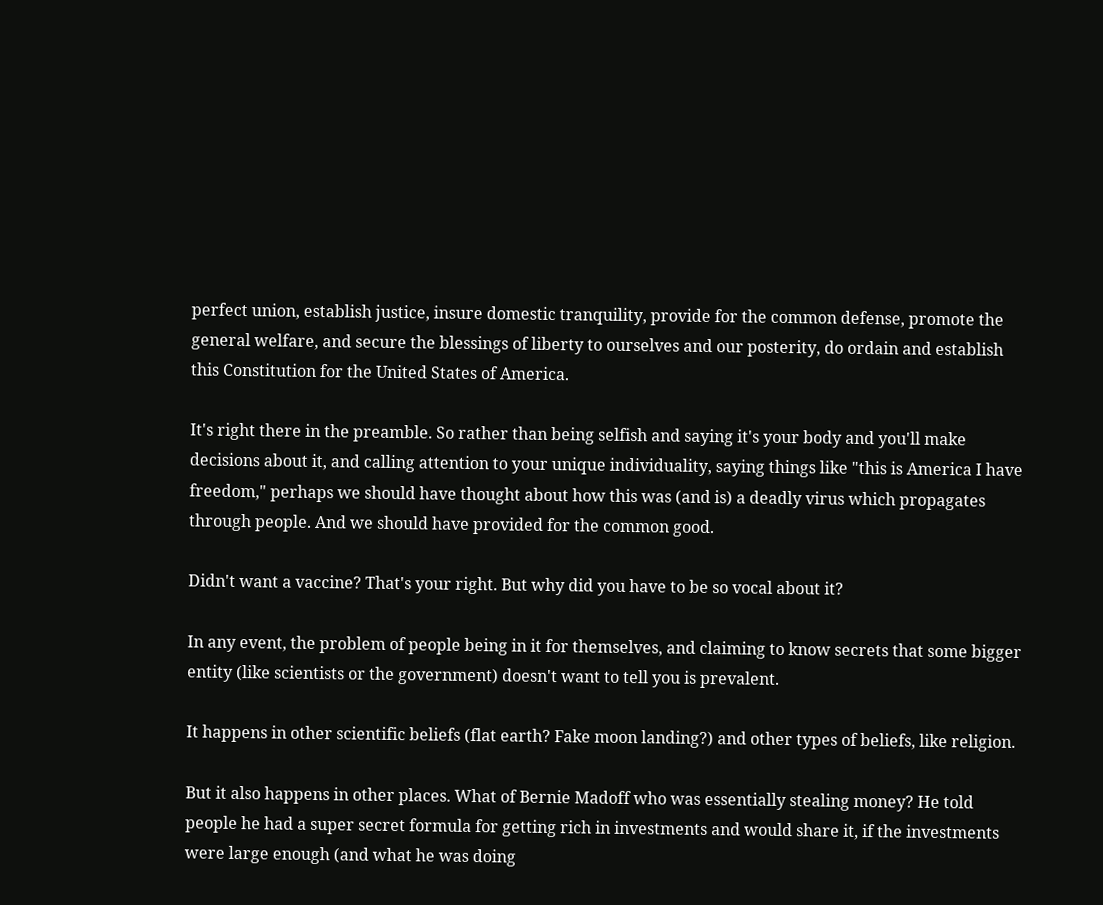perfect union, establish justice, insure domestic tranquility, provide for the common defense, promote the general welfare, and secure the blessings of liberty to ourselves and our posterity, do ordain and establish this Constitution for the United States of America.

It's right there in the preamble. So rather than being selfish and saying it's your body and you'll make decisions about it, and calling attention to your unique individuality, saying things like "this is America I have freedom," perhaps we should have thought about how this was (and is) a deadly virus which propagates through people. And we should have provided for the common good.

Didn't want a vaccine? That's your right. But why did you have to be so vocal about it?

In any event, the problem of people being in it for themselves, and claiming to know secrets that some bigger entity (like scientists or the government) doesn't want to tell you is prevalent.

It happens in other scientific beliefs (flat earth? Fake moon landing?) and other types of beliefs, like religion.

But it also happens in other places. What of Bernie Madoff who was essentially stealing money? He told people he had a super secret formula for getting rich in investments and would share it, if the investments were large enough (and what he was doing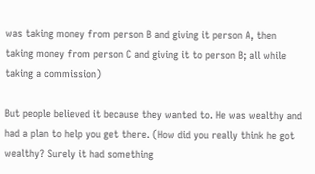was taking money from person B and giving it person A, then taking money from person C and giving it to person B; all while taking a commission)

But people believed it because they wanted to. He was wealthy and had a plan to help you get there. (How did you really think he got wealthy? Surely it had something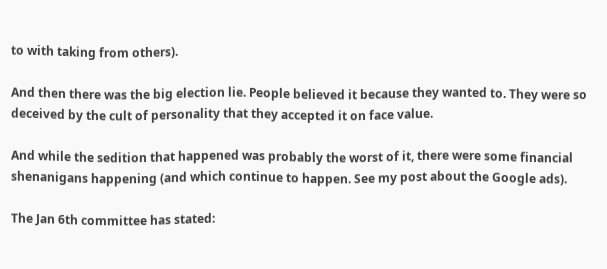to with taking from others).

And then there was the big election lie. People believed it because they wanted to. They were so deceived by the cult of personality that they accepted it on face value.

And while the sedition that happened was probably the worst of it, there were some financial shenanigans happening (and which continue to happen. See my post about the Google ads).

The Jan 6th committee has stated: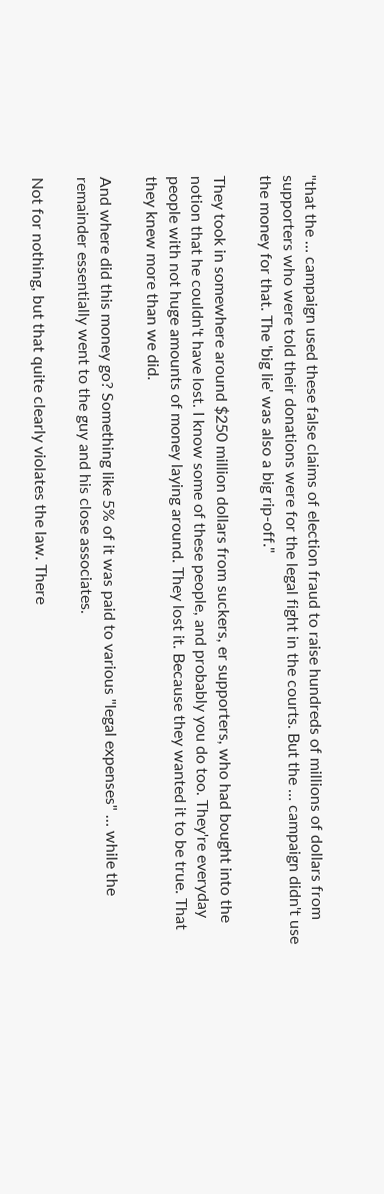"that the … campaign used these false claims of election fraud to raise hundreds of millions of dollars from supporters who were told their donations were for the legal fight in the courts. But the … campaign didn't use the money for that. The 'big lie' was also a big rip-off."

They took in somewhere around $250 million dollars from suckers, er supporters, who had bought into the notion that he couldn't have lost. I know some of these people, and probably you do too. They're everyday people with not huge amounts of money laying around. They lost it. Because they wanted it to be true. That they knew more than we did.

And where did this money go? Something like 5% of it was paid to various "legal expenses" … while the remainder essentially went to the guy and his close associates.

Not for nothing, but that quite clearly violates the law. There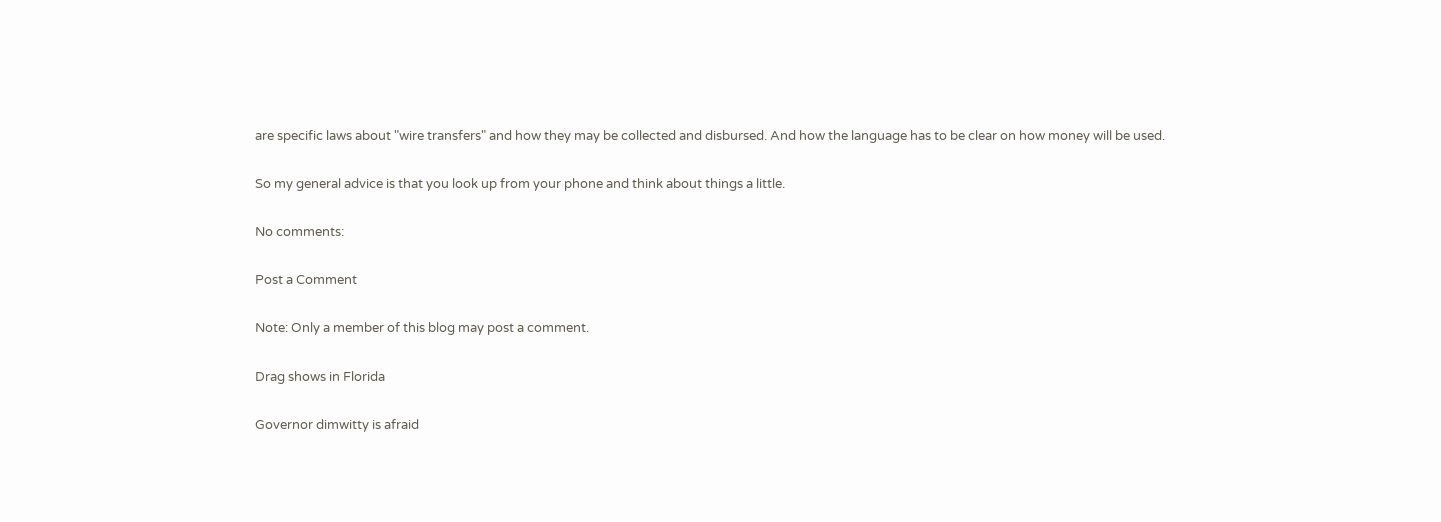are specific laws about "wire transfers" and how they may be collected and disbursed. And how the language has to be clear on how money will be used.

So my general advice is that you look up from your phone and think about things a little.

No comments:

Post a Comment

Note: Only a member of this blog may post a comment.

Drag shows in Florida

Governor dimwitty is afraid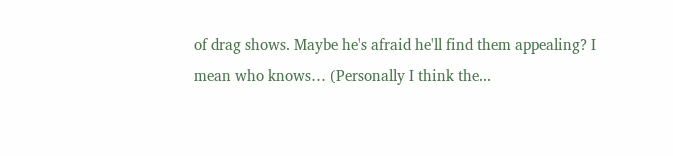of drag shows. Maybe he's afraid he'll find them appealing? I mean who knows… (Personally I think the...